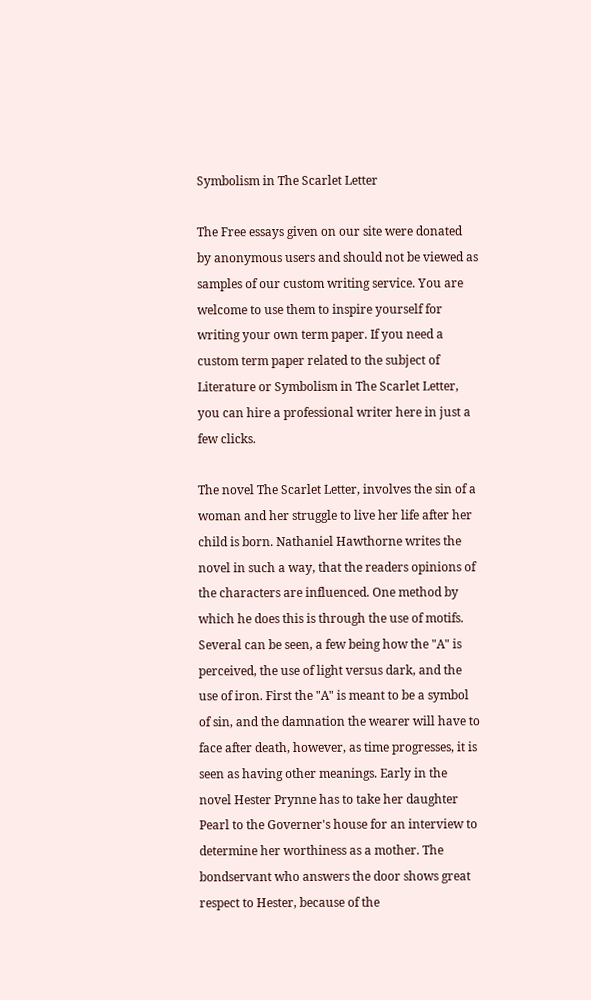Symbolism in The Scarlet Letter

The Free essays given on our site were donated by anonymous users and should not be viewed as samples of our custom writing service. You are welcome to use them to inspire yourself for writing your own term paper. If you need a custom term paper related to the subject of Literature or Symbolism in The Scarlet Letter, you can hire a professional writer here in just a few clicks.

The novel The Scarlet Letter, involves the sin of a woman and her struggle to live her life after her child is born. Nathaniel Hawthorne writes the novel in such a way, that the readers opinions of the characters are influenced. One method by which he does this is through the use of motifs. Several can be seen, a few being how the "A" is perceived, the use of light versus dark, and the use of iron. First the "A" is meant to be a symbol of sin, and the damnation the wearer will have to face after death, however, as time progresses, it is seen as having other meanings. Early in the novel Hester Prynne has to take her daughter Pearl to the Governer's house for an interview to determine her worthiness as a mother. The bondservant who answers the door shows great respect to Hester, because of the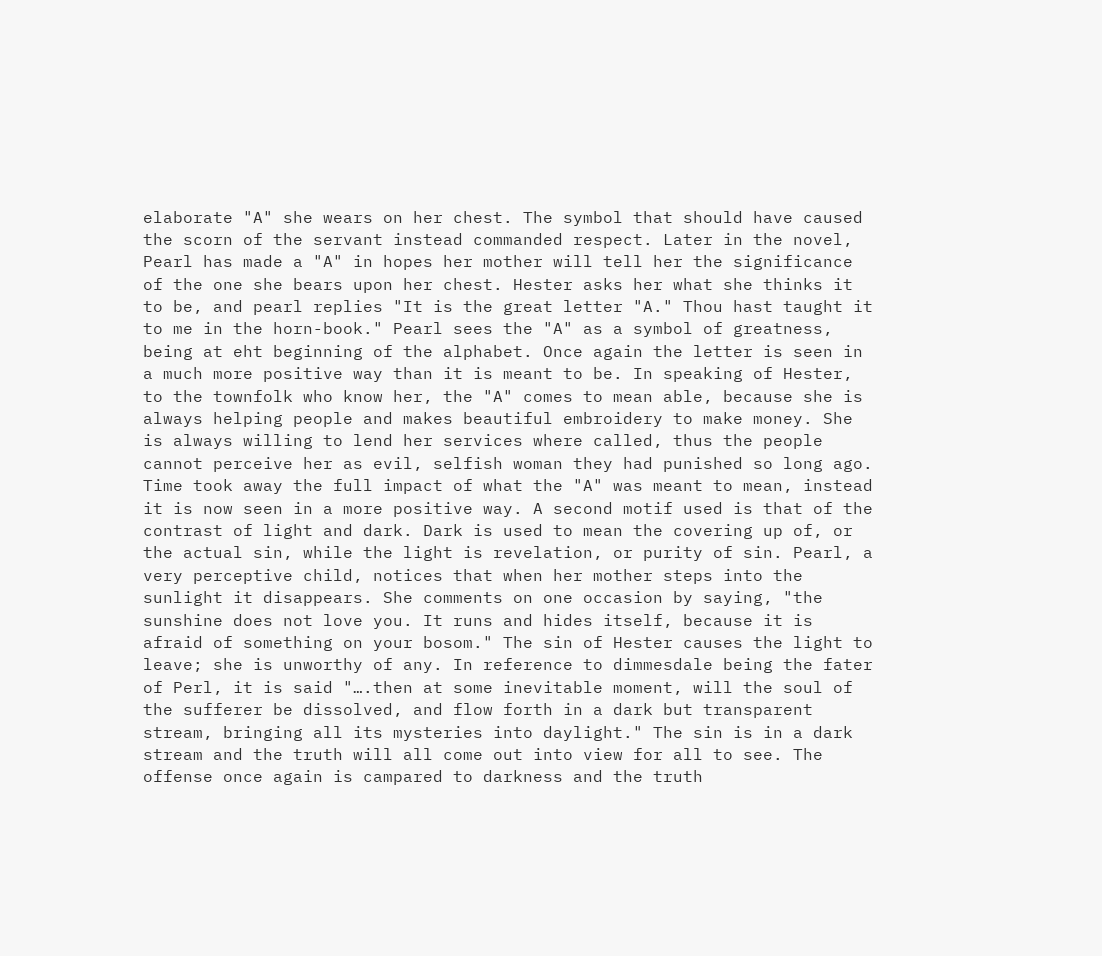elaborate "A" she wears on her chest. The symbol that should have caused the scorn of the servant instead commanded respect. Later in the novel, Pearl has made a "A" in hopes her mother will tell her the significance of the one she bears upon her chest. Hester asks her what she thinks it to be, and pearl replies "It is the great letter "A." Thou hast taught it to me in the horn-book." Pearl sees the "A" as a symbol of greatness, being at eht beginning of the alphabet. Once again the letter is seen in a much more positive way than it is meant to be. In speaking of Hester, to the townfolk who know her, the "A" comes to mean able, because she is always helping people and makes beautiful embroidery to make money. She is always willing to lend her services where called, thus the people cannot perceive her as evil, selfish woman they had punished so long ago. Time took away the full impact of what the "A" was meant to mean, instead it is now seen in a more positive way. A second motif used is that of the contrast of light and dark. Dark is used to mean the covering up of, or the actual sin, while the light is revelation, or purity of sin. Pearl, a very perceptive child, notices that when her mother steps into the sunlight it disappears. She comments on one occasion by saying, "the sunshine does not love you. It runs and hides itself, because it is afraid of something on your bosom." The sin of Hester causes the light to leave; she is unworthy of any. In reference to dimmesdale being the fater of Perl, it is said "….then at some inevitable moment, will the soul of the sufferer be dissolved, and flow forth in a dark but transparent stream, bringing all its mysteries into daylight." The sin is in a dark stream and the truth will all come out into view for all to see. The offense once again is campared to darkness and the truth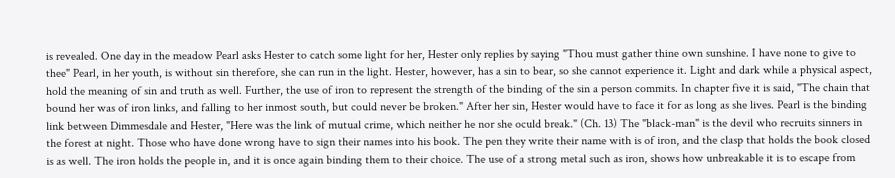is revealed. One day in the meadow Pearl asks Hester to catch some light for her, Hester only replies by saying "Thou must gather thine own sunshine. I have none to give to thee" Pearl, in her youth, is without sin therefore, she can run in the light. Hester, however, has a sin to bear, so she cannot experience it. Light and dark while a physical aspect, hold the meaning of sin and truth as well. Further, the use of iron to represent the strength of the binding of the sin a person commits. In chapter five it is said, "The chain that bound her was of iron links, and falling to her inmost south, but could never be broken." After her sin, Hester would have to face it for as long as she lives. Pearl is the binding link between Dimmesdale and Hester, "Here was the link of mutual crime, which neither he nor she oculd break." (Ch. 13) The "black-man" is the devil who recruits sinners in the forest at night. Those who have done wrong have to sign their names into his book. The pen they write their name with is of iron, and the clasp that holds the book closed is as well. The iron holds the people in, and it is once again binding them to their choice. The use of a strong metal such as iron, shows how unbreakable it is to escape from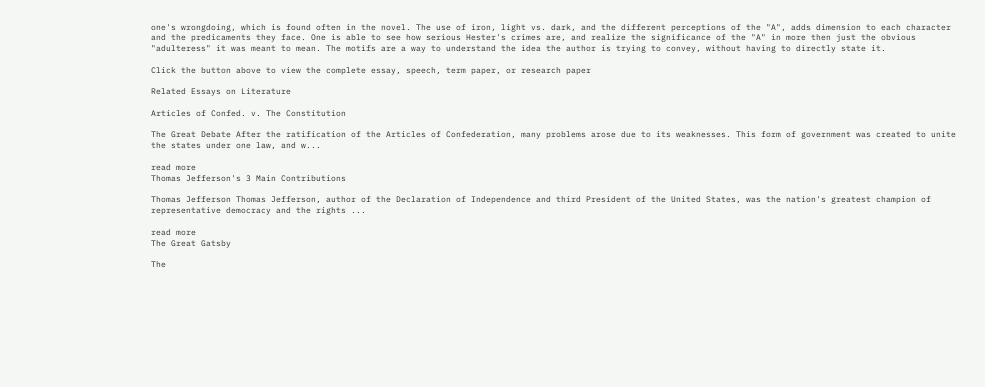one's wrongdoing, which is found often in the novel. The use of iron, light vs. dark, and the different perceptions of the "A", adds dimension to each character and the predicaments they face. One is able to see how serious Hester's crimes are, and realize the significance of the "A" in more then just the obvious "adulteress" it was meant to mean. The motifs are a way to understand the idea the author is trying to convey, without having to directly state it.

Click the button above to view the complete essay, speech, term paper, or research paper

Related Essays on Literature

Articles of Confed. v. The Constitution

The Great Debate After the ratification of the Articles of Confederation, many problems arose due to its weaknesses. This form of government was created to unite the states under one law, and w...

read more
Thomas Jefferson's 3 Main Contributions

Thomas Jefferson Thomas Jefferson, author of the Declaration of Independence and third President of the United States, was the nation's greatest champion of representative democracy and the rights ...

read more
The Great Gatsby

The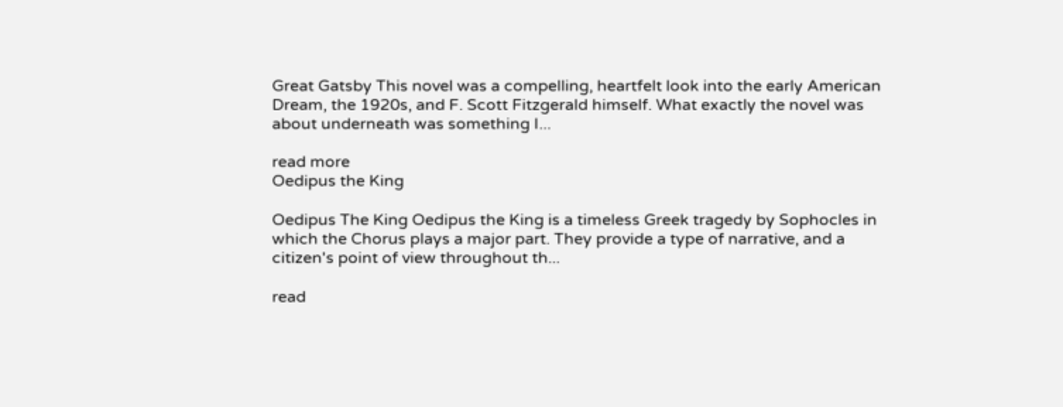Great Gatsby This novel was a compelling, heartfelt look into the early American Dream, the 1920s, and F. Scott Fitzgerald himself. What exactly the novel was about underneath was something I...

read more
Oedipus the King

Oedipus The King Oedipus the King is a timeless Greek tragedy by Sophocles in which the Chorus plays a major part. They provide a type of narrative, and a citizen's point of view throughout th...

read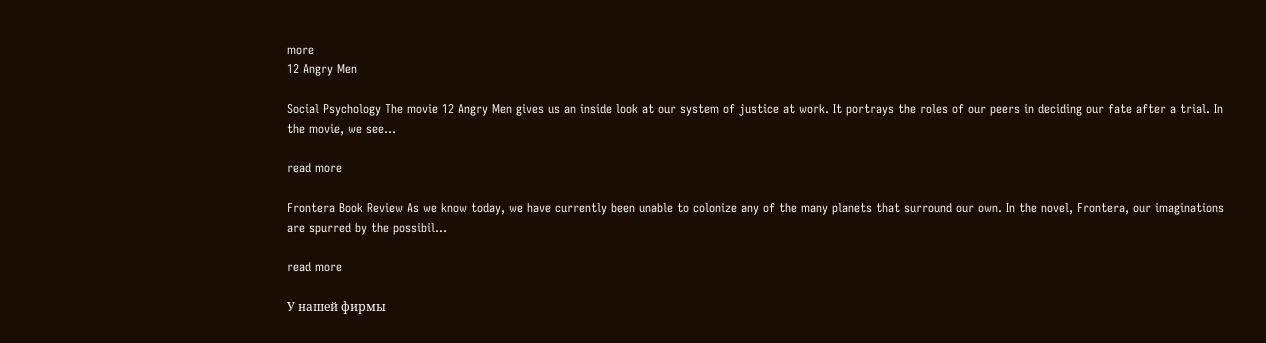more
12 Angry Men

Social Psychology The movie 12 Angry Men gives us an inside look at our system of justice at work. It portrays the roles of our peers in deciding our fate after a trial. In the movie, we see...

read more

Frontera Book Review As we know today, we have currently been unable to colonize any of the many planets that surround our own. In the novel, Frontera, our imaginations are spurred by the possibil...

read more

У нашей фирмы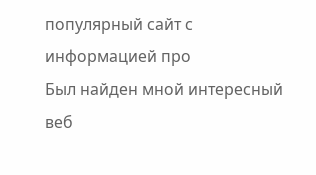популярный сайт с информацией про
Был найден мной интересный веб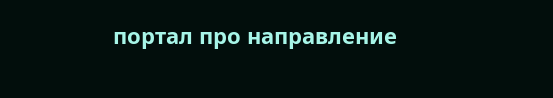портал про направление